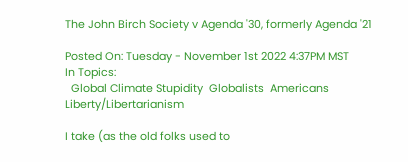The John Birch Society v Agenda '30, formerly Agenda '21

Posted On: Tuesday - November 1st 2022 4:37PM MST
In Topics:
  Global Climate Stupidity  Globalists  Americans  Liberty/Libertarianism

I take (as the old folks used to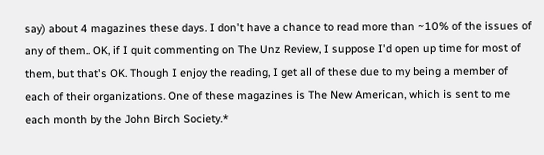say) about 4 magazines these days. I don't have a chance to read more than ~10% of the issues of any of them.. OK, if I quit commenting on The Unz Review, I suppose I'd open up time for most of them, but that's OK. Though I enjoy the reading, I get all of these due to my being a member of each of their organizations. One of these magazines is The New American, which is sent to me each month by the John Birch Society.*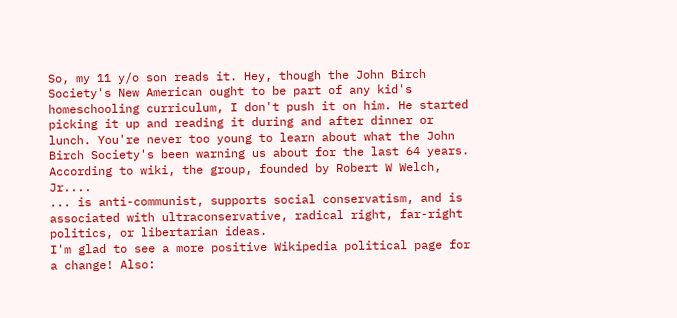So, my 11 y/o son reads it. Hey, though the John Birch Society's New American ought to be part of any kid's homeschooling curriculum, I don't push it on him. He started picking it up and reading it during and after dinner or lunch. You're never too young to learn about what the John Birch Society's been warning us about for the last 64 years. According to wiki, the group, founded by Robert W Welch, Jr....
... is anti-communist, supports social conservatism, and is associated with ultraconservative, radical right, far-right politics, or libertarian ideas.
I'm glad to see a more positive Wikipedia political page for a change! Also: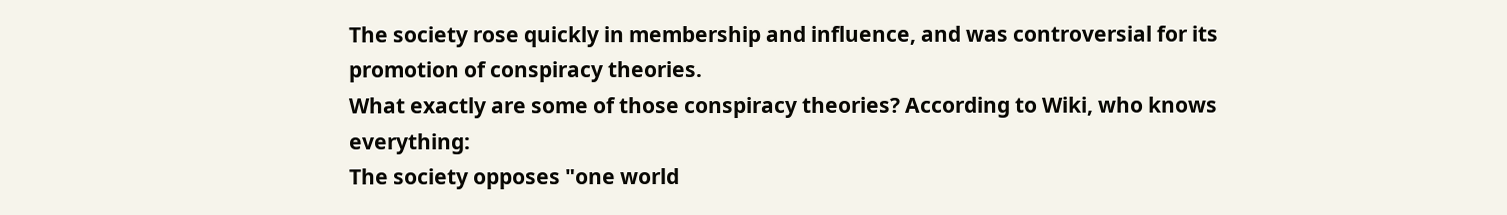The society rose quickly in membership and influence, and was controversial for its promotion of conspiracy theories.
What exactly are some of those conspiracy theories? According to Wiki, who knows everything:
The society opposes "one world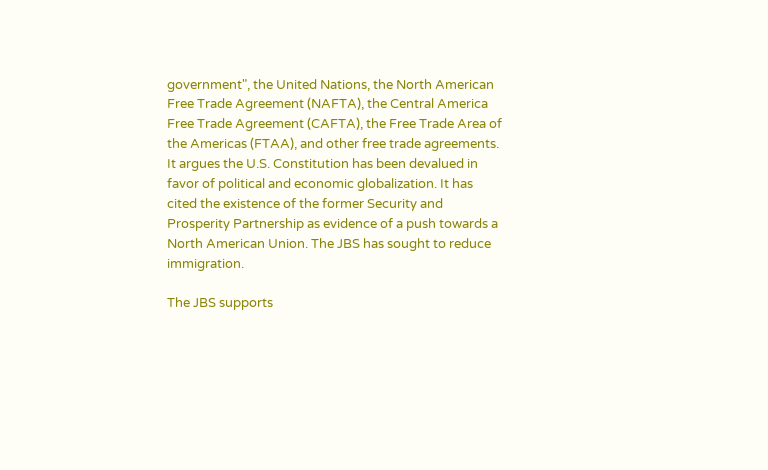government", the United Nations, the North American Free Trade Agreement (NAFTA), the Central America Free Trade Agreement (CAFTA), the Free Trade Area of the Americas (FTAA), and other free trade agreements. It argues the U.S. Constitution has been devalued in favor of political and economic globalization. It has cited the existence of the former Security and Prosperity Partnership as evidence of a push towards a North American Union. The JBS has sought to reduce immigration.

The JBS supports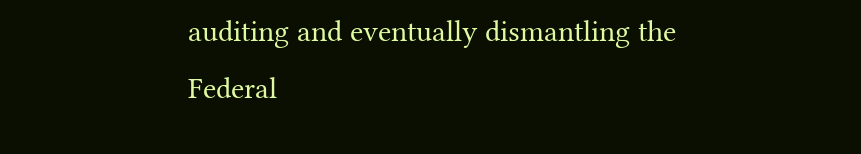auditing and eventually dismantling the Federal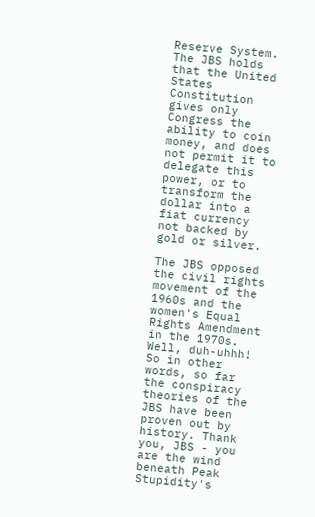Reserve System. The JBS holds that the United States Constitution gives only Congress the ability to coin money, and does not permit it to delegate this power, or to transform the dollar into a fiat currency not backed by gold or silver.

The JBS opposed the civil rights movement of the 1960s and the women's Equal Rights Amendment in the 1970s.
Well, duh-uhhh! So in other words, so far the conspiracy theories of the JBS have been proven out by history. Thank you, JBS - you are the wind beneath Peak Stupidity's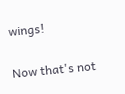wings!

Now that's not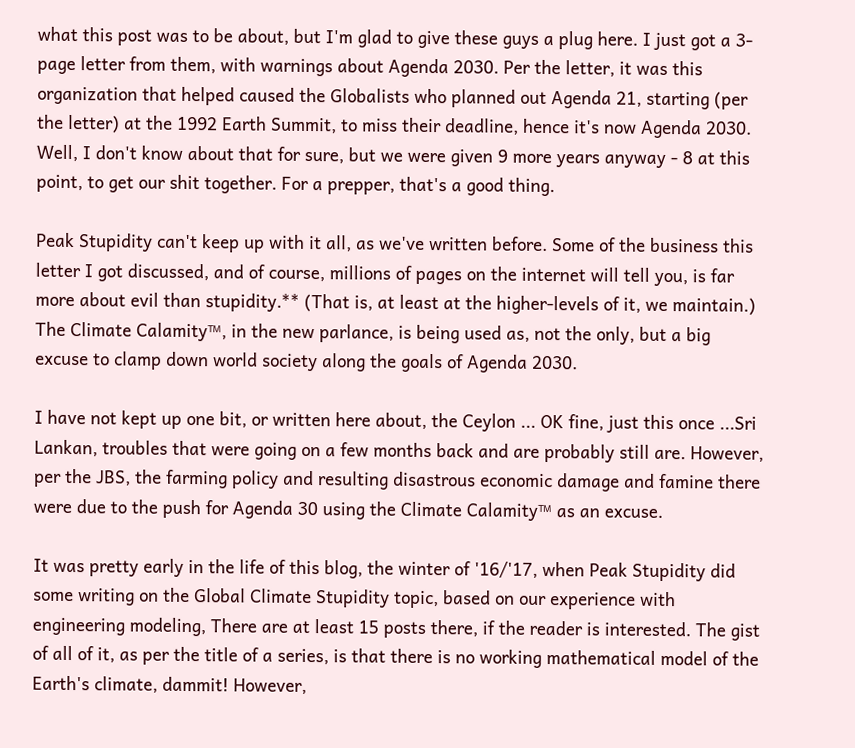what this post was to be about, but I'm glad to give these guys a plug here. I just got a 3-page letter from them, with warnings about Agenda 2030. Per the letter, it was this organization that helped caused the Globalists who planned out Agenda 21, starting (per the letter) at the 1992 Earth Summit, to miss their deadline, hence it's now Agenda 2030. Well, I don't know about that for sure, but we were given 9 more years anyway - 8 at this point, to get our shit together. For a prepper, that's a good thing.

Peak Stupidity can't keep up with it all, as we've written before. Some of the business this letter I got discussed, and of course, millions of pages on the internet will tell you, is far more about evil than stupidity.** (That is, at least at the higher-levels of it, we maintain.) The Climate Calamity™, in the new parlance, is being used as, not the only, but a big excuse to clamp down world society along the goals of Agenda 2030.

I have not kept up one bit, or written here about, the Ceylon ... OK fine, just this once ...Sri Lankan, troubles that were going on a few months back and are probably still are. However, per the JBS, the farming policy and resulting disastrous economic damage and famine there were due to the push for Agenda 30 using the Climate Calamity™ as an excuse.

It was pretty early in the life of this blog, the winter of '16/'17, when Peak Stupidity did some writing on the Global Climate Stupidity topic, based on our experience with engineering modeling, There are at least 15 posts there, if the reader is interested. The gist of all of it, as per the title of a series, is that there is no working mathematical model of the Earth's climate, dammit! However,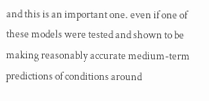and this is an important one. even if one of these models were tested and shown to be making reasonably accurate medium-term predictions of conditions around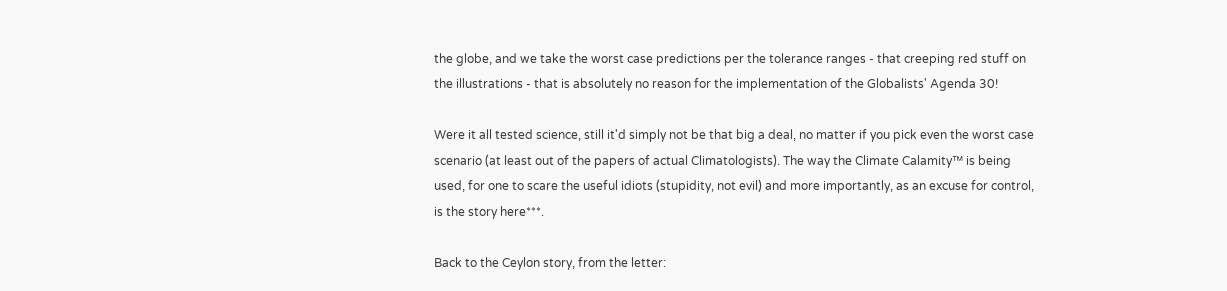the globe, and we take the worst case predictions per the tolerance ranges - that creeping red stuff on the illustrations - that is absolutely no reason for the implementation of the Globalists' Agenda 30!

Were it all tested science, still it'd simply not be that big a deal, no matter if you pick even the worst case scenario (at least out of the papers of actual Climatologists). The way the Climate Calamity™ is being used, for one to scare the useful idiots (stupidity, not evil) and more importantly, as an excuse for control, is the story here***.

Back to the Ceylon story, from the letter: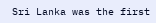Sri Lanka was the first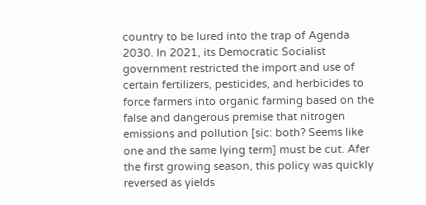country to be lured into the trap of Agenda 2030. In 2021, its Democratic Socialist government restricted the import and use of certain fertilizers, pesticides, and herbicides to force farmers into organic farming based on the false and dangerous premise that nitrogen emissions and pollution [sic: both? Seems like one and the same lying term] must be cut. Afer the first growing season, this policy was quickly reversed as yields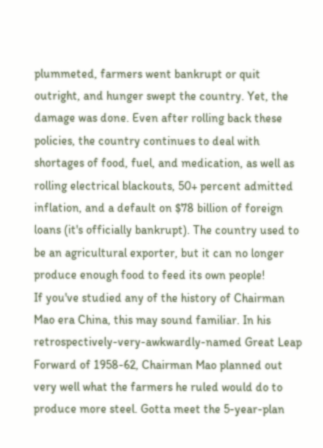plummeted, farmers went bankrupt or quit outright, and hunger swept the country. Yet, the damage was done. Even after rolling back these policies, the country continues to deal with shortages of food, fuel, and medication, as well as rolling electrical blackouts, 50+ percent admitted inflation, and a default on $78 billion of foreign loans (it's officially bankrupt). The country used to be an agricultural exporter, but it can no longer produce enough food to feed its own people!
If you've studied any of the history of Chairman Mao era China, this may sound familiar. In his retrospectively-very-awkwardly-named Great Leap Forward of 1958-62, Chairman Mao planned out very well what the farmers he ruled would do to produce more steel. Gotta meet the 5-year-plan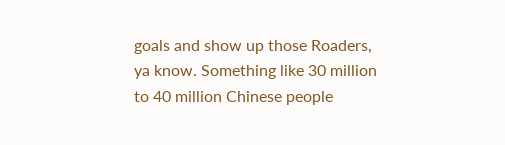goals and show up those Roaders, ya know. Something like 30 million to 40 million Chinese people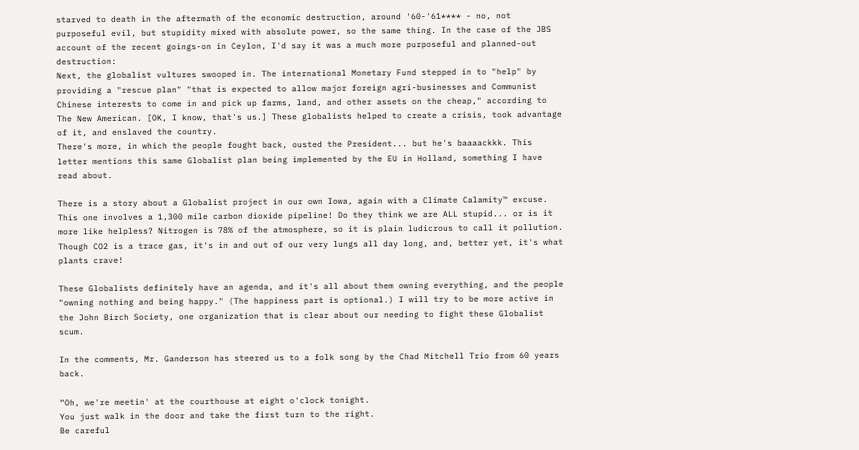starved to death in the aftermath of the economic destruction, around '60-'61**** - no, not purposeful evil, but stupidity mixed with absolute power, so the same thing. In the case of the JBS account of the recent goings-on in Ceylon, I'd say it was a much more purposeful and planned-out destruction:
Next, the globalist vultures swooped in. The international Monetary Fund stepped in to "help" by providing a "rescue plan" "that is expected to allow major foreign agri-businesses and Communist Chinese interests to come in and pick up farms, land, and other assets on the cheap," according to The New American. [OK, I know, that's us.] These globalists helped to create a crisis, took advantage of it, and enslaved the country.
There's more, in which the people fought back, ousted the President... but he's baaaackkk. This letter mentions this same Globalist plan being implemented by the EU in Holland, something I have read about.

There is a story about a Globalist project in our own Iowa, again with a Climate Calamity™ excuse. This one involves a 1,300 mile carbon dioxide pipeline! Do they think we are ALL stupid... or is it more like helpless? Nitrogen is 78% of the atmosphere, so it is plain ludicrous to call it pollution. Though CO2 is a trace gas, it's in and out of our very lungs all day long, and, better yet, it's what plants crave!

These Globalists definitely have an agenda, and it's all about them owning everything, and the people "owning nothing and being happy." (The happiness part is optional.) I will try to be more active in the John Birch Society, one organization that is clear about our needing to fight these Globalist scum.

In the comments, Mr. Ganderson has steered us to a folk song by the Chad Mitchell Trio from 60 years back.

“Oh, we're meetin' at the courthouse at eight o'clock tonight.
You just walk in the door and take the first turn to the right.
Be careful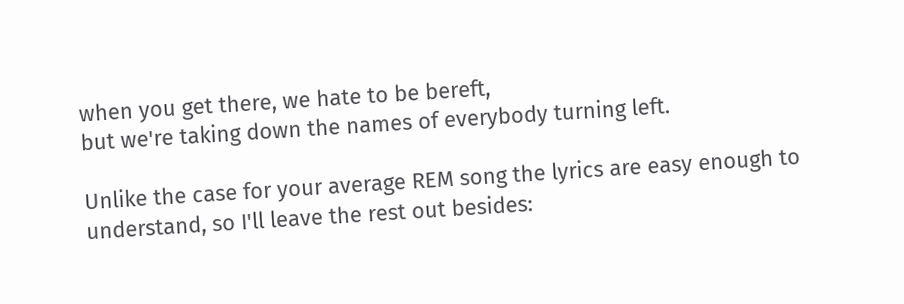when you get there, we hate to be bereft,
but we're taking down the names of everybody turning left.

Unlike the case for your average REM song the lyrics are easy enough to understand, so I'll leave the rest out besides: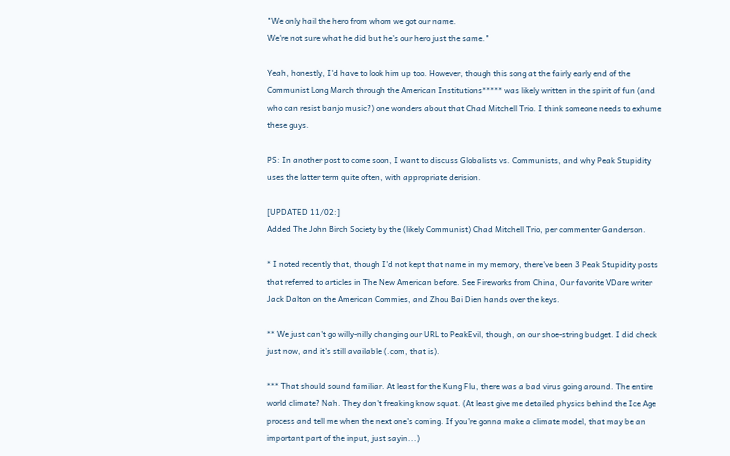"We only hail the hero from whom we got our name.
We're not sure what he did but he's our hero just the same."

Yeah, honestly, I'd have to look him up too. However, though this song at the fairly early end of the Communist Long March through the American Institutions***** was likely written in the spirit of fun (and who can resist banjo music?) one wonders about that Chad Mitchell Trio. I think someone needs to exhume these guys.

PS: In another post to come soon, I want to discuss Globalists vs. Communists, and why Peak Stupidity uses the latter term quite often, with appropriate derision.

[UPDATED 11/02:]
Added The John Birch Society by the (likely Communist) Chad Mitchell Trio, per commenter Ganderson.

* I noted recently that, though I'd not kept that name in my memory, there've been 3 Peak Stupidity posts that referred to articles in The New American before. See Fireworks from China, Our favorite VDare writer Jack Dalton on the American Commies, and Zhou Bai Dien hands over the keys.

** We just can't go willy-nilly changing our URL to PeakEvil, though, on our shoe-string budget. I did check just now, and it's still available (.com, that is).

*** That should sound familiar. At least for the Kung Flu, there was a bad virus going around. The entire world climate? Nah. They don't freaking know squat. (At least give me detailed physics behind the Ice Age process and tell me when the next one's coming. If you're gonna make a climate model, that may be an important part of the input, just sayin...)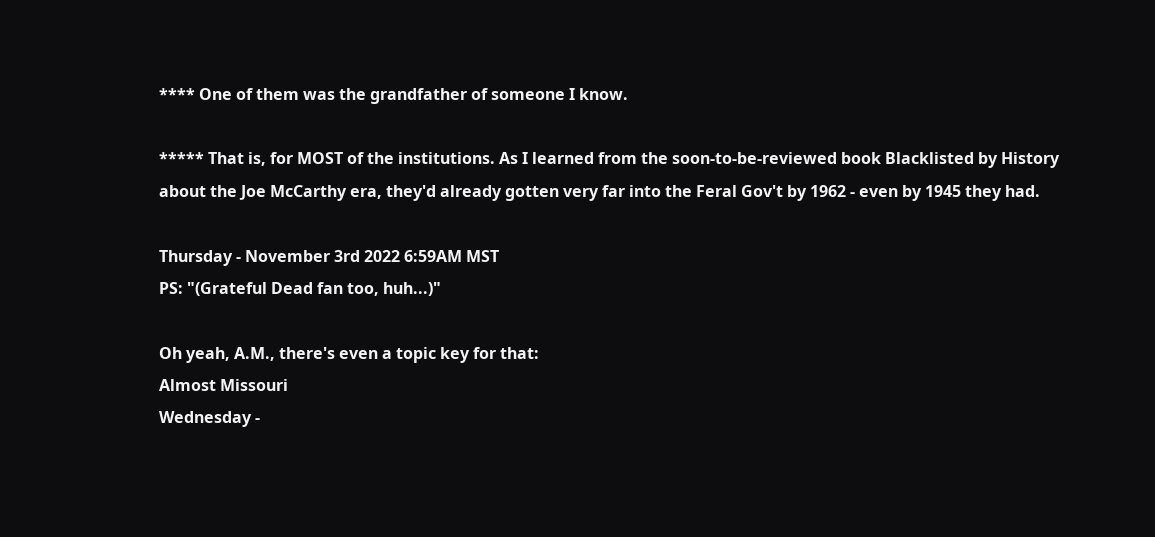**** One of them was the grandfather of someone I know.

***** That is, for MOST of the institutions. As I learned from the soon-to-be-reviewed book Blacklisted by History about the Joe McCarthy era, they'd already gotten very far into the Feral Gov't by 1962 - even by 1945 they had.

Thursday - November 3rd 2022 6:59AM MST
PS: "(Grateful Dead fan too, huh...)"

Oh yeah, A.M., there's even a topic key for that:
Almost Missouri
Wednesday -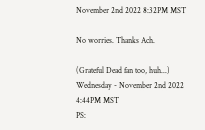November 2nd 2022 8:32PM MST

No worries. Thanks Ach.

(Grateful Dead fan too, huh...)
Wednesday - November 2nd 2022 4:44PM MST
PS: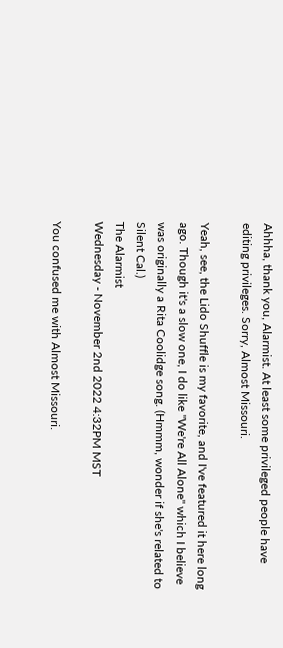Ahhha, thank you, Alarmist. At least some privileged people have editing privileges. Sorry, Almost Missouri.

Yeah, see, the Lido Shuffle is my favorite, and I've featured it here long ago. Though it's a slow one, I do like "We're All Alone" which I believe was originally a Rita Coolidge song. (Hmmm, wonder if she's related to Silent Cal.)
The Alarmist
Wednesday - November 2nd 2022 4:32PM MST

You confused me with Almost Missouri.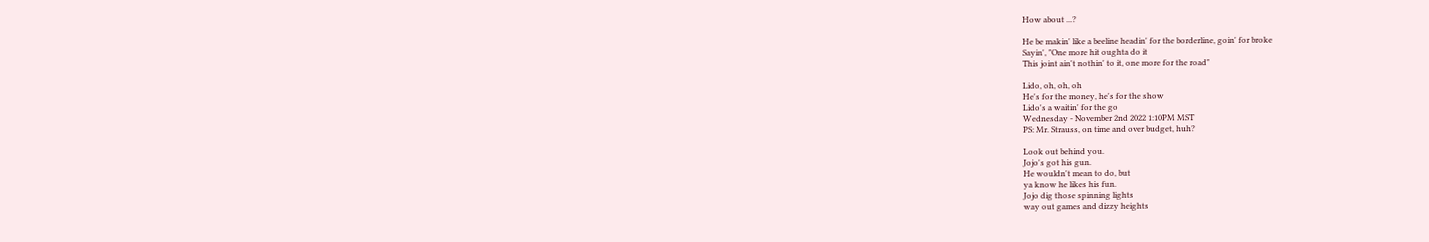How about ...?

He be makin' like a beeline headin' for the borderline, goin' for broke
Sayin', "One more hit oughta do it
This joint ain't nothin' to it, one more for the road"

Lido, oh, oh, oh
He's for the money, he's for the show
Lido's a waitin' for the go
Wednesday - November 2nd 2022 1:10PM MST
PS: Mr. Strauss, on time and over budget, huh?

Look out behind you.
Jojo's got his gun.
He wouldn't mean to do, but
ya know he likes his fun.
Jojo dig those spinning lights
way out games and dizzy heights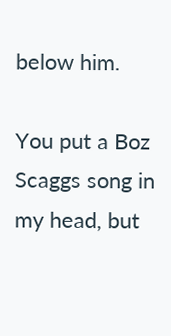below him.

You put a Boz Scaggs song in my head, but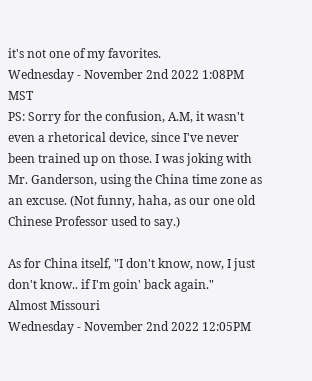it's not one of my favorites.
Wednesday - November 2nd 2022 1:08PM MST
PS: Sorry for the confusion, A.M, it wasn't even a rhetorical device, since I've never been trained up on those. I was joking with Mr. Ganderson, using the China time zone as an excuse. (Not funny, haha, as our one old Chinese Professor used to say.)

As for China itself, "I don't know, now, I just don't know.. if I'm goin' back again."
Almost Missouri
Wednesday - November 2nd 2022 12:05PM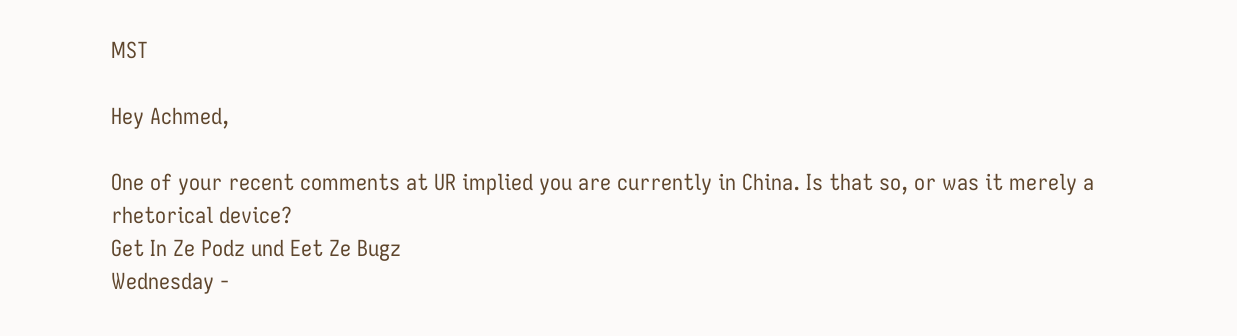MST

Hey Achmed,

One of your recent comments at UR implied you are currently in China. Is that so, or was it merely a rhetorical device?
Get In Ze Podz und Eet Ze Bugz
Wednesday -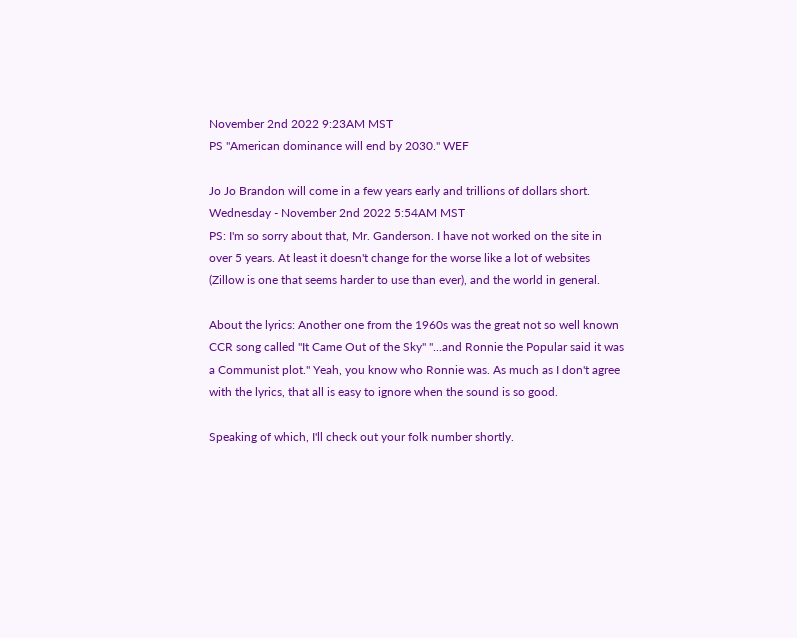November 2nd 2022 9:23AM MST
PS "American dominance will end by 2030." WEF

Jo Jo Brandon will come in a few years early and trillions of dollars short.
Wednesday - November 2nd 2022 5:54AM MST
PS: I'm so sorry about that, Mr. Ganderson. I have not worked on the site in over 5 years. At least it doesn't change for the worse like a lot of websites (Zillow is one that seems harder to use than ever), and the world in general.

About the lyrics: Another one from the 1960s was the great not so well known CCR song called "It Came Out of the Sky" "...and Ronnie the Popular said it was a Communist plot." Yeah, you know who Ronnie was. As much as I don't agree with the lyrics, that all is easy to ignore when the sound is so good.

Speaking of which, I'll check out your folk number shortly.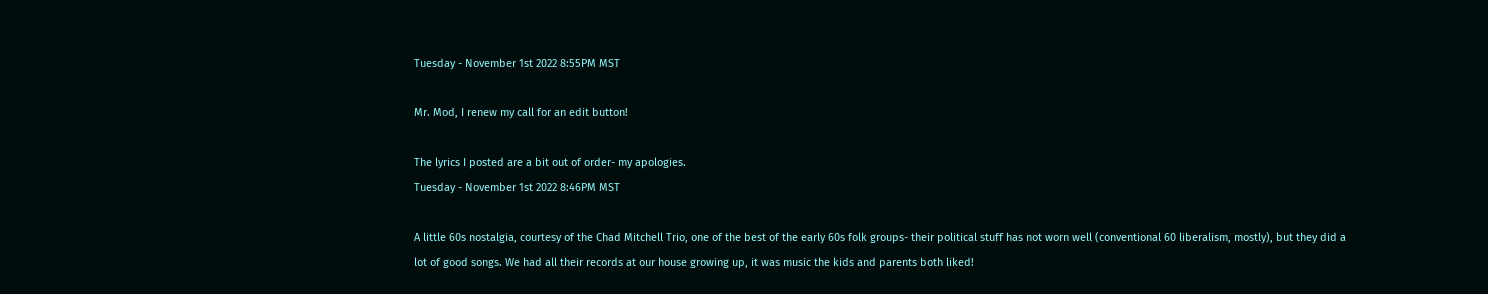Tuesday - November 1st 2022 8:55PM MST

Mr. Mod, I renew my call for an edit button!

The lyrics I posted are a bit out of order- my apologies.
Tuesday - November 1st 2022 8:46PM MST

A little 60s nostalgia, courtesy of the Chad Mitchell Trio, one of the best of the early 60s folk groups- their political stuff has not worn well (conventional 60 liberalism, mostly), but they did a lot of good songs. We had all their records at our house growing up, it was music the kids and parents both liked!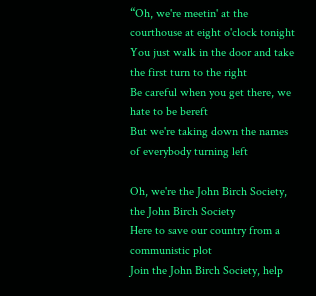“Oh, we're meetin' at the courthouse at eight o'clock tonight
You just walk in the door and take the first turn to the right
Be careful when you get there, we hate to be bereft
But we're taking down the names of everybody turning left

Oh, we're the John Birch Society, the John Birch Society
Here to save our country from a communistic plot
Join the John Birch Society, help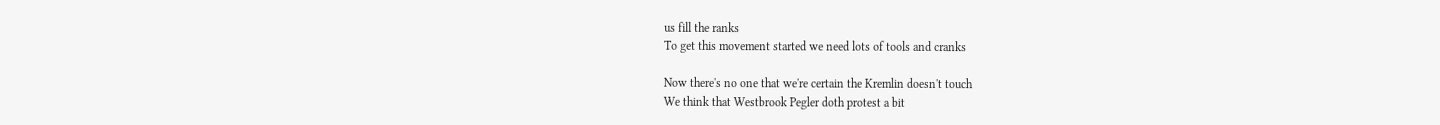us fill the ranks
To get this movement started we need lots of tools and cranks

Now there's no one that we're certain the Kremlin doesn't touch
We think that Westbrook Pegler doth protest a bit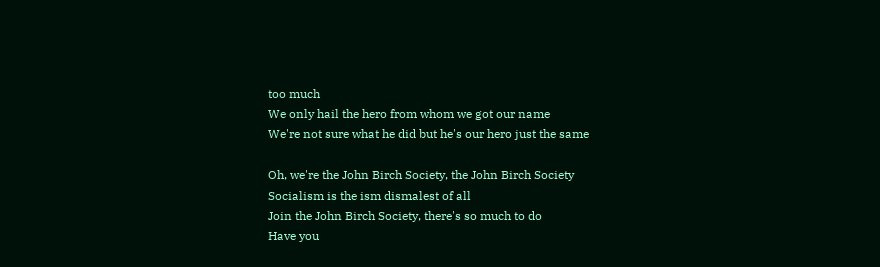too much
We only hail the hero from whom we got our name
We're not sure what he did but he's our hero just the same

Oh, we're the John Birch Society, the John Birch Society
Socialism is the ism dismalest of all
Join the John Birch Society, there's so much to do
Have you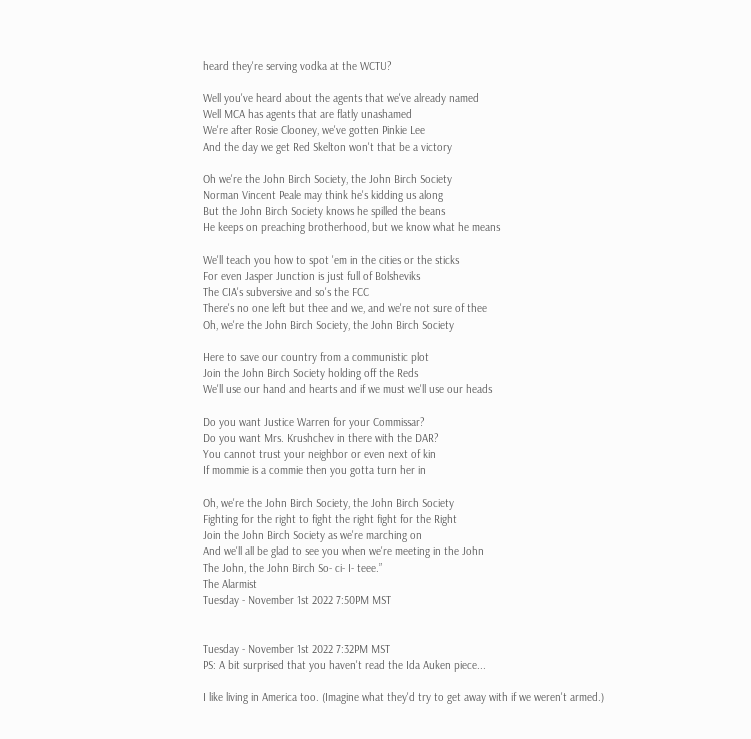heard they're serving vodka at the WCTU?

Well you've heard about the agents that we've already named
Well MCA has agents that are flatly unashamed
We're after Rosie Clooney, we've gotten Pinkie Lee
And the day we get Red Skelton won't that be a victory

Oh we're the John Birch Society, the John Birch Society
Norman Vincent Peale may think he's kidding us along
But the John Birch Society knows he spilled the beans
He keeps on preaching brotherhood, but we know what he means

We'll teach you how to spot 'em in the cities or the sticks
For even Jasper Junction is just full of Bolsheviks
The CIA's subversive and so's the FCC
There's no one left but thee and we, and we're not sure of thee
Oh, we're the John Birch Society, the John Birch Society

Here to save our country from a communistic plot
Join the John Birch Society holding off the Reds
We'll use our hand and hearts and if we must we'll use our heads

Do you want Justice Warren for your Commissar?
Do you want Mrs. Krushchev in there with the DAR?
You cannot trust your neighbor or even next of kin
If mommie is a commie then you gotta turn her in

Oh, we're the John Birch Society, the John Birch Society
Fighting for the right to fight the right fight for the Right
Join the John Birch Society as we're marching on
And we'll all be glad to see you when we're meeting in the John
The John, the John Birch So- ci- I- teee.”
The Alarmist
Tuesday - November 1st 2022 7:50PM MST


Tuesday - November 1st 2022 7:32PM MST
PS: A bit surprised that you haven't read the Ida Auken piece...

I like living in America too. (Imagine what they'd try to get away with if we weren't armed.)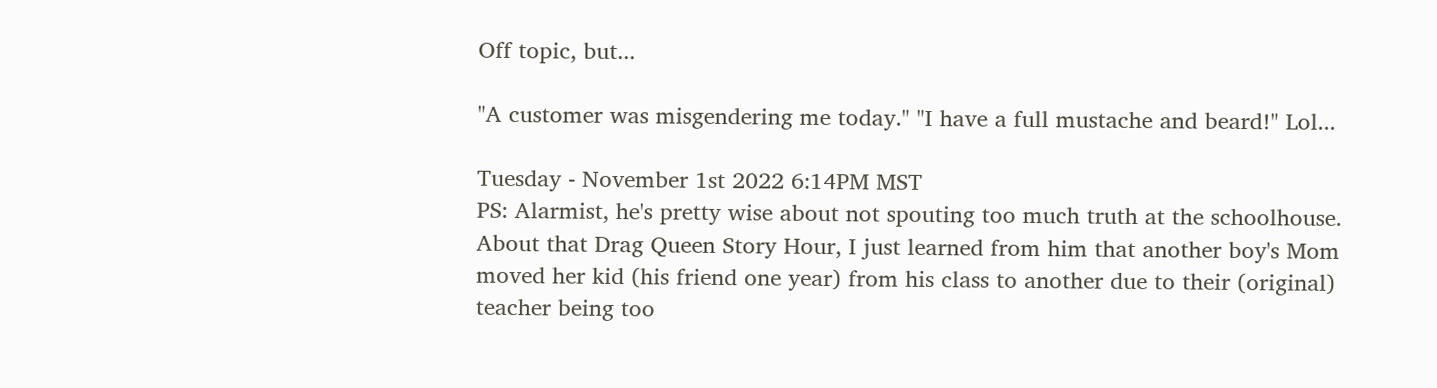Off topic, but...

"A customer was misgendering me today." "I have a full mustache and beard!" Lol...

Tuesday - November 1st 2022 6:14PM MST
PS: Alarmist, he's pretty wise about not spouting too much truth at the schoolhouse. About that Drag Queen Story Hour, I just learned from him that another boy's Mom moved her kid (his friend one year) from his class to another due to their (original) teacher being too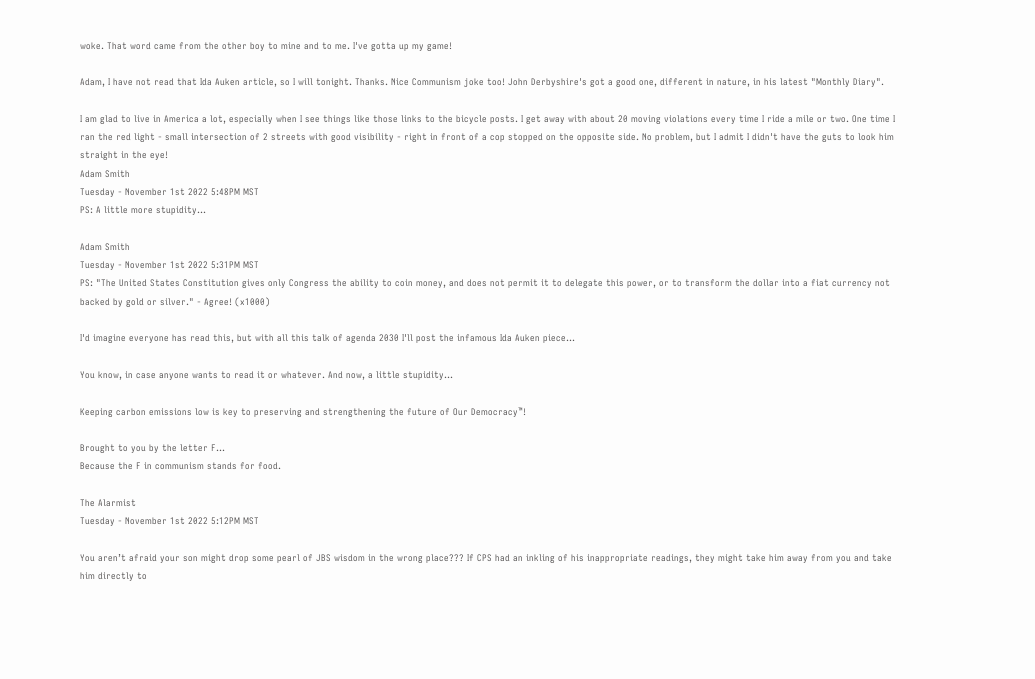woke. That word came from the other boy to mine and to me. I've gotta up my game!

Adam, I have not read that Ida Auken article, so I will tonight. Thanks. Nice Communism joke too! John Derbyshire's got a good one, different in nature, in his latest "Monthly Diary".

I am glad to live in America a lot, especially when I see things like those links to the bicycle posts. I get away with about 20 moving violations every time I ride a mile or two. One time I ran the red light - small intersection of 2 streets with good visibility - right in front of a cop stopped on the opposite side. No problem, but I admit I didn't have the guts to look him straight in the eye!
Adam Smith
Tuesday - November 1st 2022 5:48PM MST
PS: A little more stupidity...

Adam Smith
Tuesday - November 1st 2022 5:31PM MST
PS: "The United States Constitution gives only Congress the ability to coin money, and does not permit it to delegate this power, or to transform the dollar into a fiat currency not backed by gold or silver." - Agree! (x1000)

I'd imagine everyone has read this, but with all this talk of agenda 2030 I'll post the infamous Ida Auken piece...

You know, in case anyone wants to read it or whatever. And now, a little stupidity...

Keeping carbon emissions low is key to preserving and strengthening the future of Our Democracy™!

Brought to you by the letter F...
Because the F in communism stands for food.

The Alarmist
Tuesday - November 1st 2022 5:12PM MST

You aren’t afraid your son might drop some pearl of JBS wisdom in the wrong place??? If CPS had an inkling of his inappropriate readings, they might take him away from you and take him directly to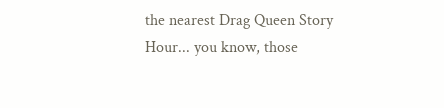the nearest Drag Queen Story Hour... you know, those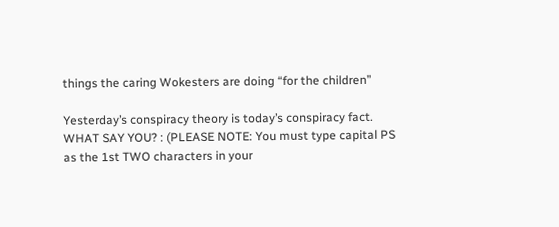things the caring Wokesters are doing “for the children”

Yesterday’s conspiracy theory is today’s conspiracy fact.
WHAT SAY YOU? : (PLEASE NOTE: You must type capital PS as the 1st TWO characters in your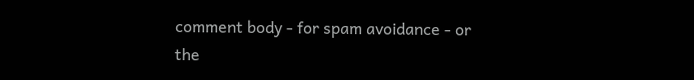comment body - for spam avoidance - or the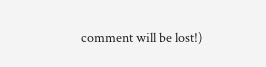comment will be lost!)